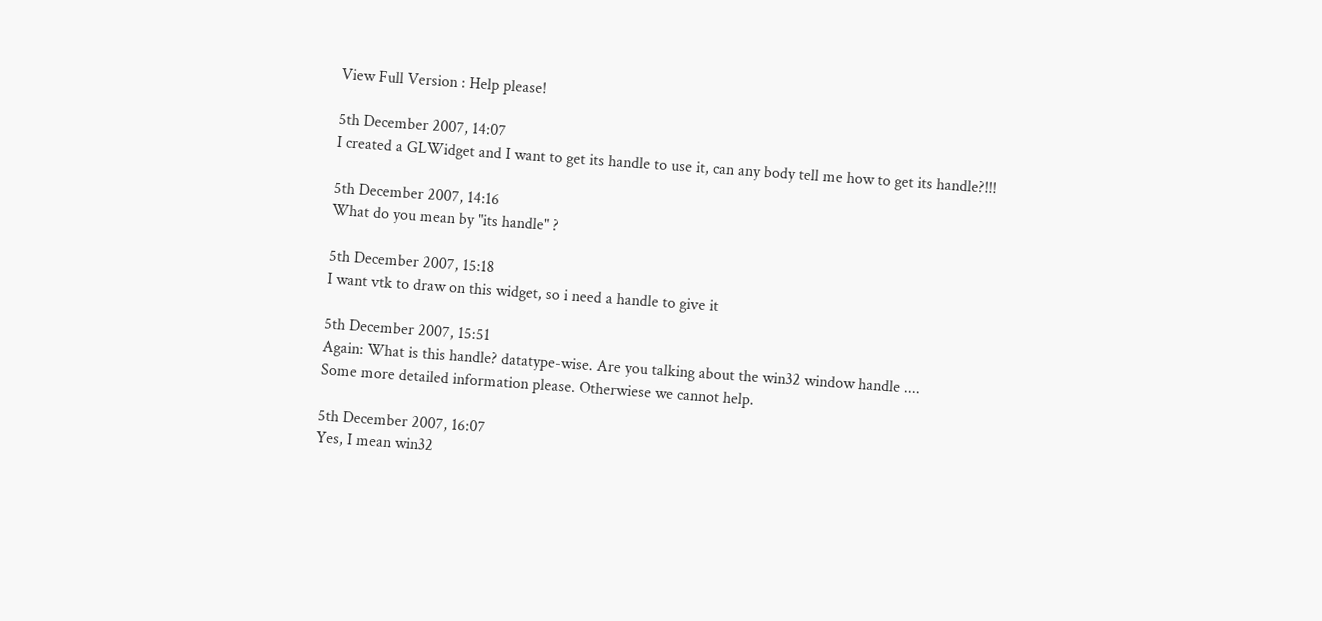View Full Version : Help please!

5th December 2007, 14:07
I created a GLWidget and I want to get its handle to use it, can any body tell me how to get its handle?!!!

5th December 2007, 14:16
What do you mean by "its handle" ?

5th December 2007, 15:18
I want vtk to draw on this widget, so i need a handle to give it

5th December 2007, 15:51
Again: What is this handle? datatype-wise. Are you talking about the win32 window handle ....
Some more detailed information please. Otherwiese we cannot help.

5th December 2007, 16:07
Yes, I mean win32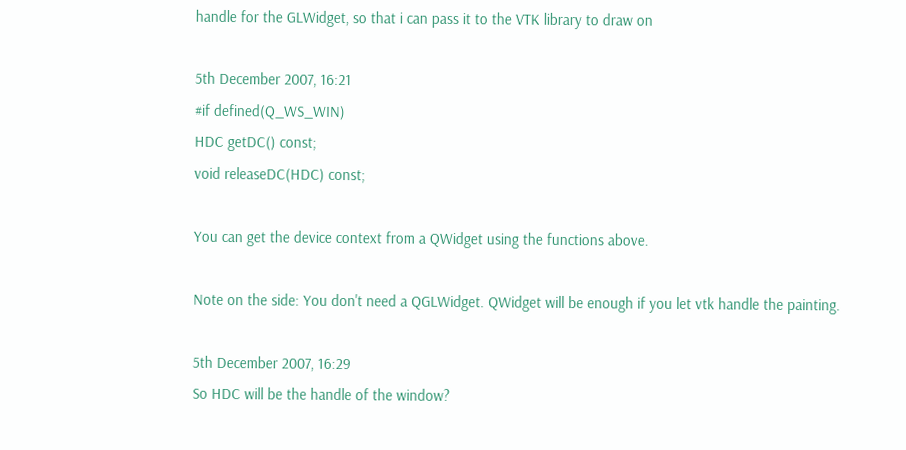handle for the GLWidget, so that i can pass it to the VTK library to draw on

5th December 2007, 16:21
#if defined(Q_WS_WIN)
HDC getDC() const;
void releaseDC(HDC) const;

You can get the device context from a QWidget using the functions above.

Note on the side: You don't need a QGLWidget. QWidget will be enough if you let vtk handle the painting.

5th December 2007, 16:29
So HDC will be the handle of the window?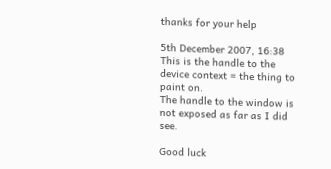thanks for your help

5th December 2007, 16:38
This is the handle to the device context = the thing to paint on.
The handle to the window is not exposed as far as I did see.

Good luck